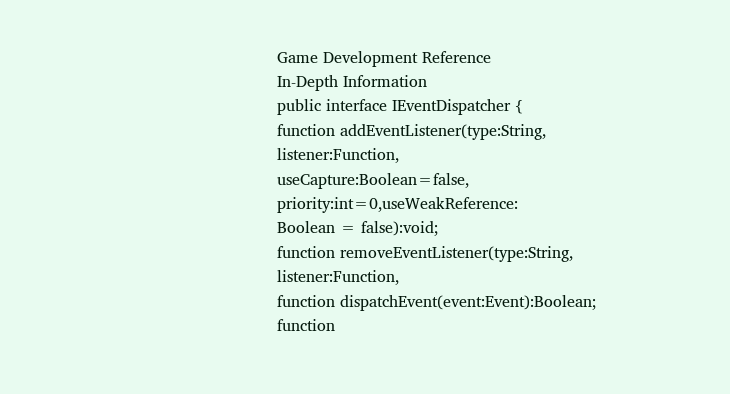Game Development Reference
In-Depth Information
public interface IEventDispatcher {
function addEventListener(type:String, listener:Function,
useCapture:Boolean=false, priority:int=0,useWeakReference:
Boolean = false):void;
function removeEventListener(type:String, listener:Function,
function dispatchEvent(event:Event):Boolean;
function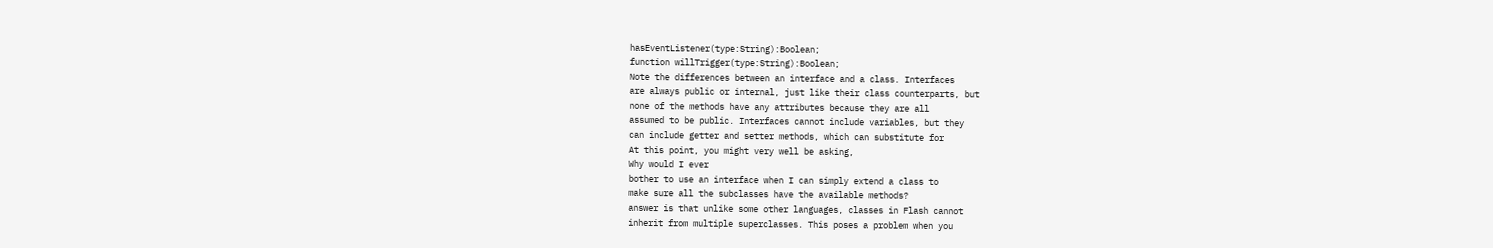hasEventListener(type:String):Boolean;
function willTrigger(type:String):Boolean;
Note the differences between an interface and a class. Interfaces
are always public or internal, just like their class counterparts, but
none of the methods have any attributes because they are all
assumed to be public. Interfaces cannot include variables, but they
can include getter and setter methods, which can substitute for
At this point, you might very well be asking,
Why would I ever
bother to use an interface when I can simply extend a class to
make sure all the subclasses have the available methods?
answer is that unlike some other languages, classes in Flash cannot
inherit from multiple superclasses. This poses a problem when you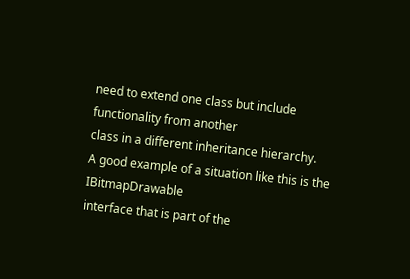need to extend one class but include functionality from another
class in a different inheritance hierarchy.
A good example of a situation like this is the IBitmapDrawable
interface that is part of the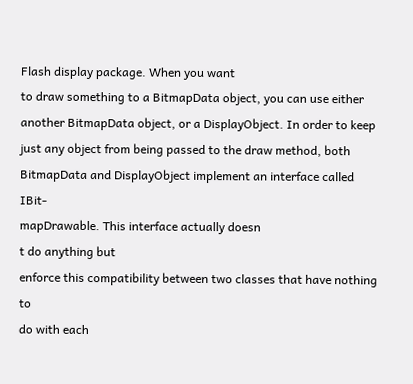Flash display package. When you want
to draw something to a BitmapData object, you can use either
another BitmapData object, or a DisplayObject. In order to keep
just any object from being passed to the draw method, both
BitmapData and DisplayObject implement an interface called IBit-
mapDrawable. This interface actually doesn
t do anything but
enforce this compatibility between two classes that have nothing to
do with each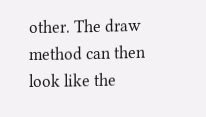other. The draw method can then look like the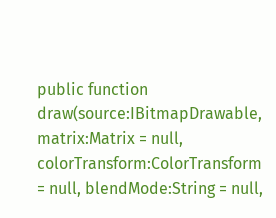public function draw(source:IBitmapDrawable, matrix:Matrix = null,
colorTransform:ColorTransform = null, blendMode:String = null,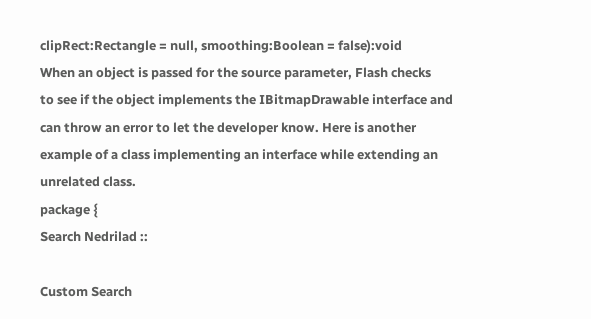clipRect:Rectangle = null, smoothing:Boolean = false):void
When an object is passed for the source parameter, Flash checks
to see if the object implements the IBitmapDrawable interface and
can throw an error to let the developer know. Here is another
example of a class implementing an interface while extending an
unrelated class.
package {
Search Nedrilad ::

Custom Search